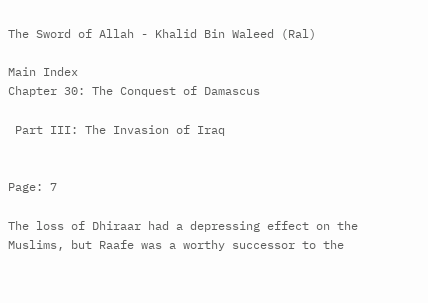The Sword of Allah - Khalid Bin Waleed (Ral)

Main Index
Chapter 30: The Conquest of Damascus

 Part III: The Invasion of Iraq


Page: 7

The loss of Dhiraar had a depressing effect on the Muslims, but Raafe was a worthy successor to the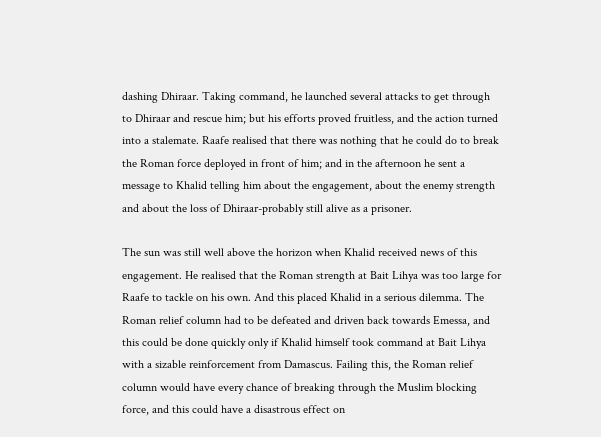dashing Dhiraar. Taking command, he launched several attacks to get through to Dhiraar and rescue him; but his efforts proved fruitless, and the action turned into a stalemate. Raafe realised that there was nothing that he could do to break the Roman force deployed in front of him; and in the afternoon he sent a message to Khalid telling him about the engagement, about the enemy strength and about the loss of Dhiraar-probably still alive as a prisoner.

The sun was still well above the horizon when Khalid received news of this engagement. He realised that the Roman strength at Bait Lihya was too large for Raafe to tackle on his own. And this placed Khalid in a serious dilemma. The Roman relief column had to be defeated and driven back towards Emessa, and this could be done quickly only if Khalid himself took command at Bait Lihya with a sizable reinforcement from Damascus. Failing this, the Roman relief column would have every chance of breaking through the Muslim blocking force, and this could have a disastrous effect on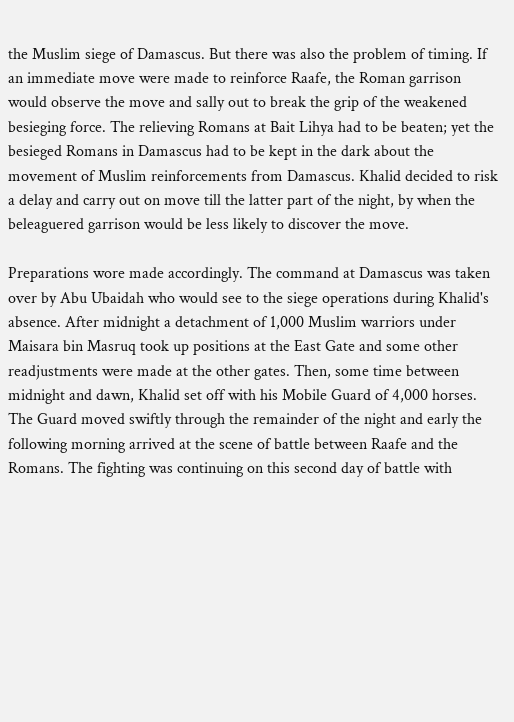the Muslim siege of Damascus. But there was also the problem of timing. If an immediate move were made to reinforce Raafe, the Roman garrison would observe the move and sally out to break the grip of the weakened besieging force. The relieving Romans at Bait Lihya had to be beaten; yet the besieged Romans in Damascus had to be kept in the dark about the movement of Muslim reinforcements from Damascus. Khalid decided to risk a delay and carry out on move till the latter part of the night, by when the beleaguered garrison would be less likely to discover the move.

Preparations wore made accordingly. The command at Damascus was taken over by Abu Ubaidah who would see to the siege operations during Khalid's absence. After midnight a detachment of 1,000 Muslim warriors under Maisara bin Masruq took up positions at the East Gate and some other readjustments were made at the other gates. Then, some time between midnight and dawn, Khalid set off with his Mobile Guard of 4,000 horses. The Guard moved swiftly through the remainder of the night and early the following morning arrived at the scene of battle between Raafe and the Romans. The fighting was continuing on this second day of battle with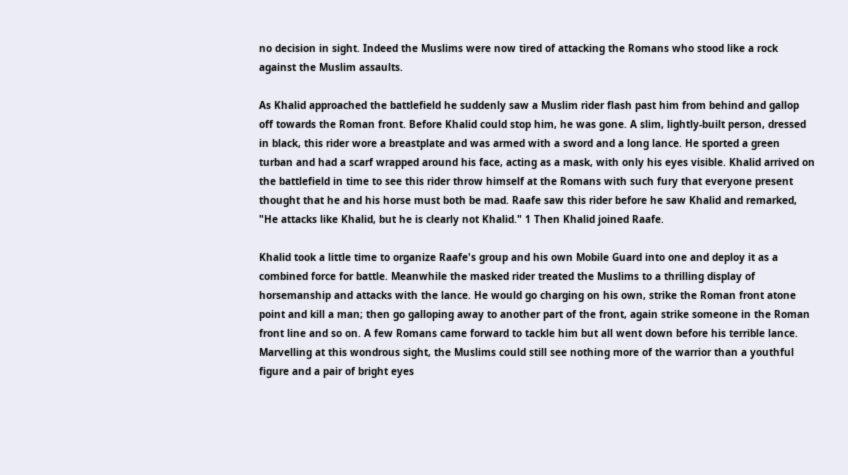no decision in sight. Indeed the Muslims were now tired of attacking the Romans who stood like a rock against the Muslim assaults.

As Khalid approached the battlefield he suddenly saw a Muslim rider flash past him from behind and gallop off towards the Roman front. Before Khalid could stop him, he was gone. A slim, lightly-built person, dressed in black, this rider wore a breastplate and was armed with a sword and a long lance. He sported a green turban and had a scarf wrapped around his face, acting as a mask, with only his eyes visible. Khalid arrived on the battlefield in time to see this rider throw himself at the Romans with such fury that everyone present thought that he and his horse must both be mad. Raafe saw this rider before he saw Khalid and remarked, "He attacks like Khalid, but he is clearly not Khalid." 1 Then Khalid joined Raafe.

Khalid took a little time to organize Raafe's group and his own Mobile Guard into one and deploy it as a combined force for battle. Meanwhile the masked rider treated the Muslims to a thrilling display of horsemanship and attacks with the lance. He would go charging on his own, strike the Roman front atone point and kill a man; then go galloping away to another part of the front, again strike someone in the Roman front line and so on. A few Romans came forward to tackle him but all went down before his terrible lance. Marvelling at this wondrous sight, the Muslims could still see nothing more of the warrior than a youthful figure and a pair of bright eyes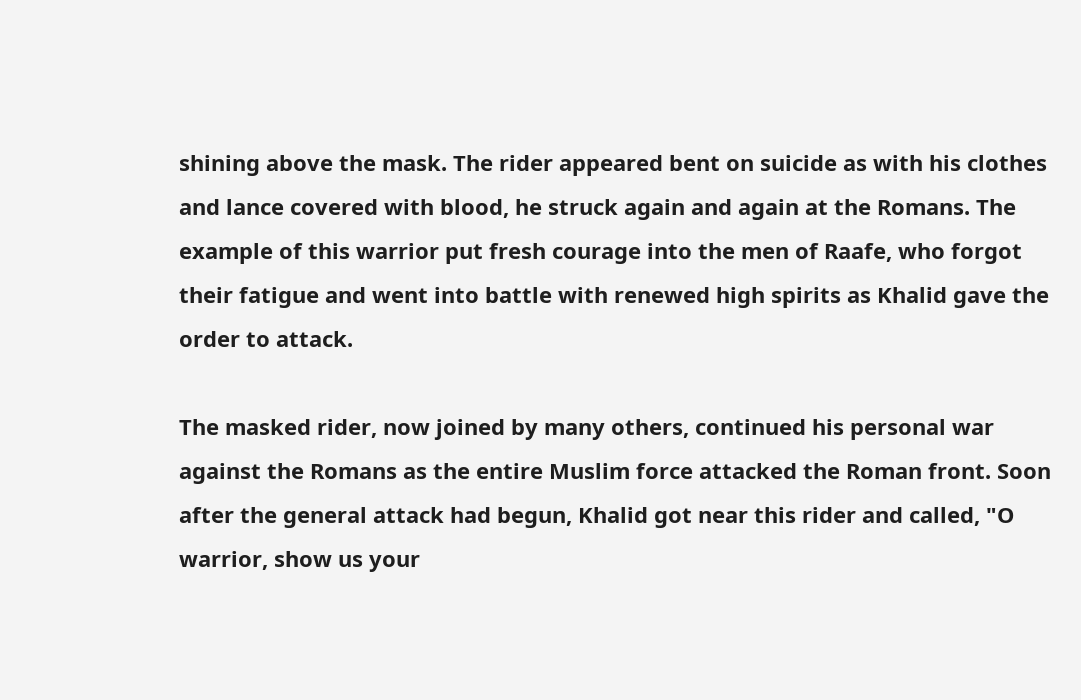shining above the mask. The rider appeared bent on suicide as with his clothes and lance covered with blood, he struck again and again at the Romans. The example of this warrior put fresh courage into the men of Raafe, who forgot their fatigue and went into battle with renewed high spirits as Khalid gave the order to attack.

The masked rider, now joined by many others, continued his personal war against the Romans as the entire Muslim force attacked the Roman front. Soon after the general attack had begun, Khalid got near this rider and called, "O warrior, show us your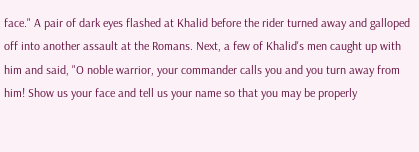face." A pair of dark eyes flashed at Khalid before the rider turned away and galloped off into another assault at the Romans. Next, a few of Khalid's men caught up with him and said, "O noble warrior, your commander calls you and you turn away from him! Show us your face and tell us your name so that you may be properly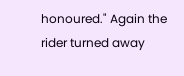honoured." Again the rider turned away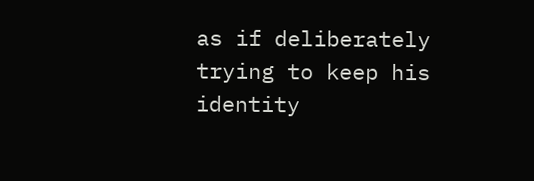as if deliberately trying to keep his identity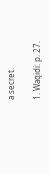a secret.

1. Waqidi: p. 27.